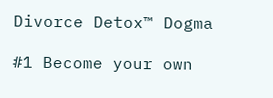Divorce Detox™ Dogma

#1 Become your own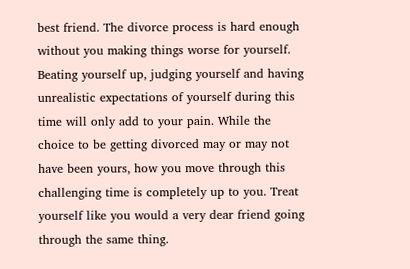best friend. The divorce process is hard enough without you making things worse for yourself. Beating yourself up, judging yourself and having unrealistic expectations of yourself during this time will only add to your pain. While the choice to be getting divorced may or may not have been yours, how you move through this challenging time is completely up to you. Treat yourself like you would a very dear friend going through the same thing.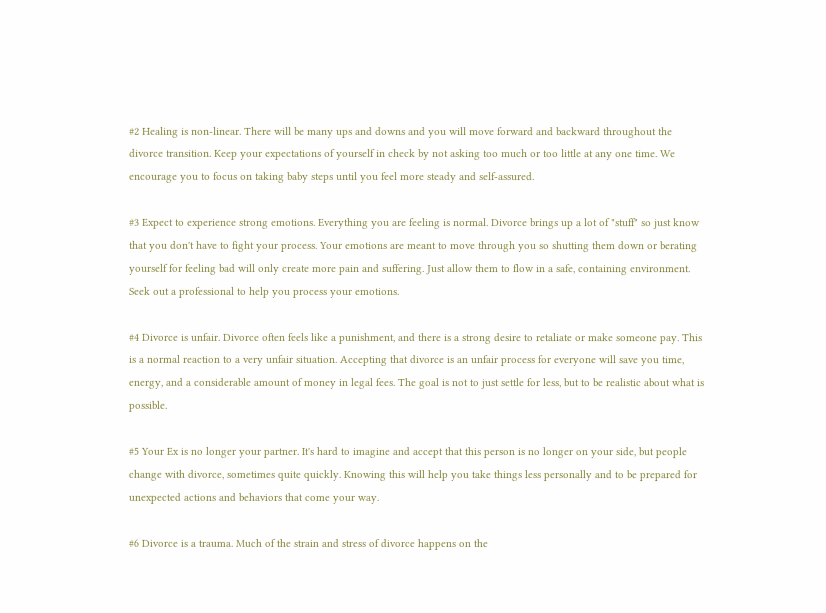#2 Healing is non-linear. There will be many ups and downs and you will move forward and backward throughout the divorce transition. Keep your expectations of yourself in check by not asking too much or too little at any one time. We encourage you to focus on taking baby steps until you feel more steady and self-assured.

#3 Expect to experience strong emotions. Everything you are feeling is normal. Divorce brings up a lot of "stuff" so just know that you don't have to fight your process. Your emotions are meant to move through you so shutting them down or berating yourself for feeling bad will only create more pain and suffering. Just allow them to flow in a safe, containing environment. Seek out a professional to help you process your emotions.

#4 Divorce is unfair. Divorce often feels like a punishment, and there is a strong desire to retaliate or make someone pay. This is a normal reaction to a very unfair situation. Accepting that divorce is an unfair process for everyone will save you time, energy, and a considerable amount of money in legal fees. The goal is not to just settle for less, but to be realistic about what is possible.

#5 Your Ex is no longer your partner. It's hard to imagine and accept that this person is no longer on your side, but people change with divorce, sometimes quite quickly. Knowing this will help you take things less personally and to be prepared for unexpected actions and behaviors that come your way.

#6 Divorce is a trauma. Much of the strain and stress of divorce happens on the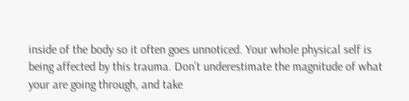inside of the body so it often goes unnoticed. Your whole physical self is being affected by this trauma. Don’t underestimate the magnitude of what your are going through, and take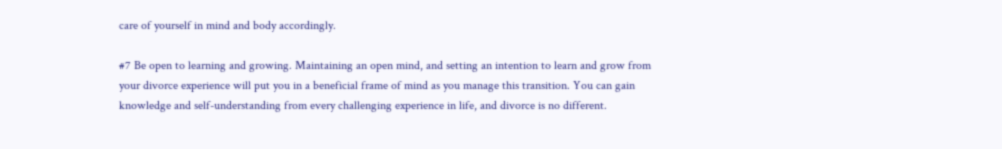care of yourself in mind and body accordingly.

#7 Be open to learning and growing. Maintaining an open mind, and setting an intention to learn and grow from your divorce experience will put you in a beneficial frame of mind as you manage this transition. You can gain knowledge and self-understanding from every challenging experience in life, and divorce is no different.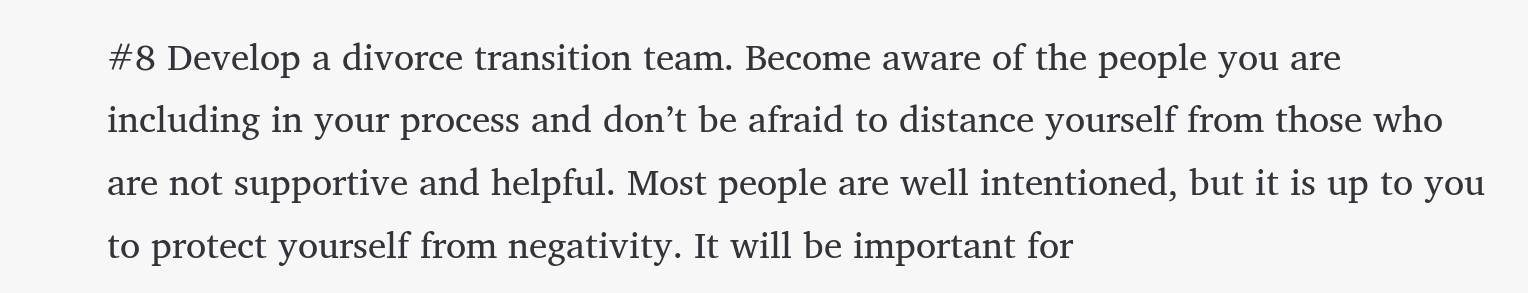#8 Develop a divorce transition team. Become aware of the people you are including in your process and don’t be afraid to distance yourself from those who are not supportive and helpful. Most people are well intentioned, but it is up to you to protect yourself from negativity. It will be important for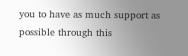you to have as much support as possible through this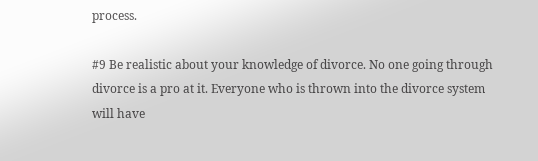process.

#9 Be realistic about your knowledge of divorce. No one going through divorce is a pro at it. Everyone who is thrown into the divorce system will have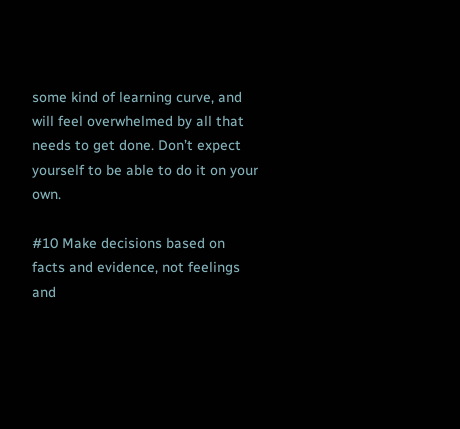some kind of learning curve, and will feel overwhelmed by all that needs to get done. Don’t expect yourself to be able to do it on your own.

#10 Make decisions based on facts and evidence, not feelings and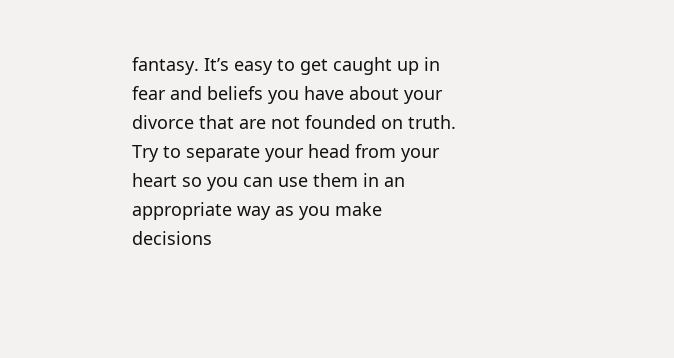fantasy. It’s easy to get caught up in fear and beliefs you have about your divorce that are not founded on truth. Try to separate your head from your heart so you can use them in an appropriate way as you make decisions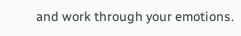and work through your emotions.